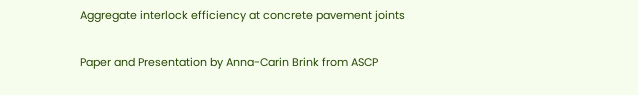Aggregate interlock efficiency at concrete pavement joints

Paper and Presentation by Anna-Carin Brink from ASCP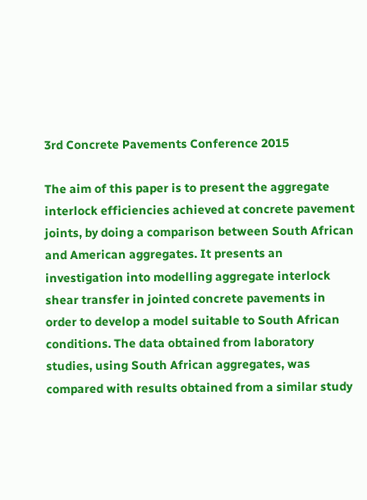3rd Concrete Pavements Conference 2015

The aim of this paper is to present the aggregate interlock efficiencies achieved at concrete pavement joints, by doing a comparison between South African and American aggregates. It presents an investigation into modelling aggregate interlock shear transfer in jointed concrete pavements in order to develop a model suitable to South African conditions. The data obtained from laboratory studies, using South African aggregates, was compared with results obtained from a similar study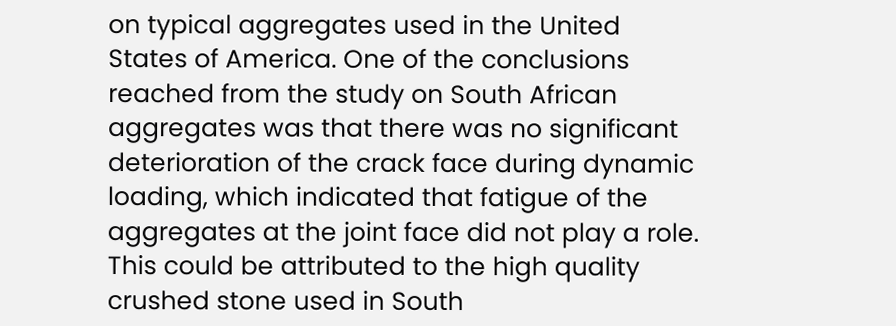on typical aggregates used in the United States of America. One of the conclusions reached from the study on South African aggregates was that there was no significant deterioration of the crack face during dynamic loading, which indicated that fatigue of the aggregates at the joint face did not play a role. This could be attributed to the high quality crushed stone used in South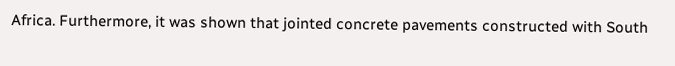Africa. Furthermore, it was shown that jointed concrete pavements constructed with South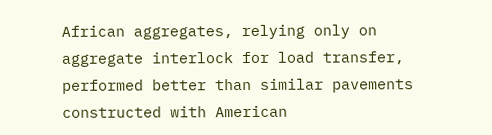African aggregates, relying only on aggregate interlock for load transfer, performed better than similar pavements constructed with American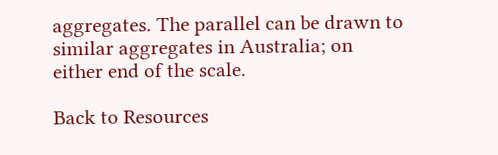aggregates. The parallel can be drawn to similar aggregates in Australia; on either end of the scale.

Back to Resources